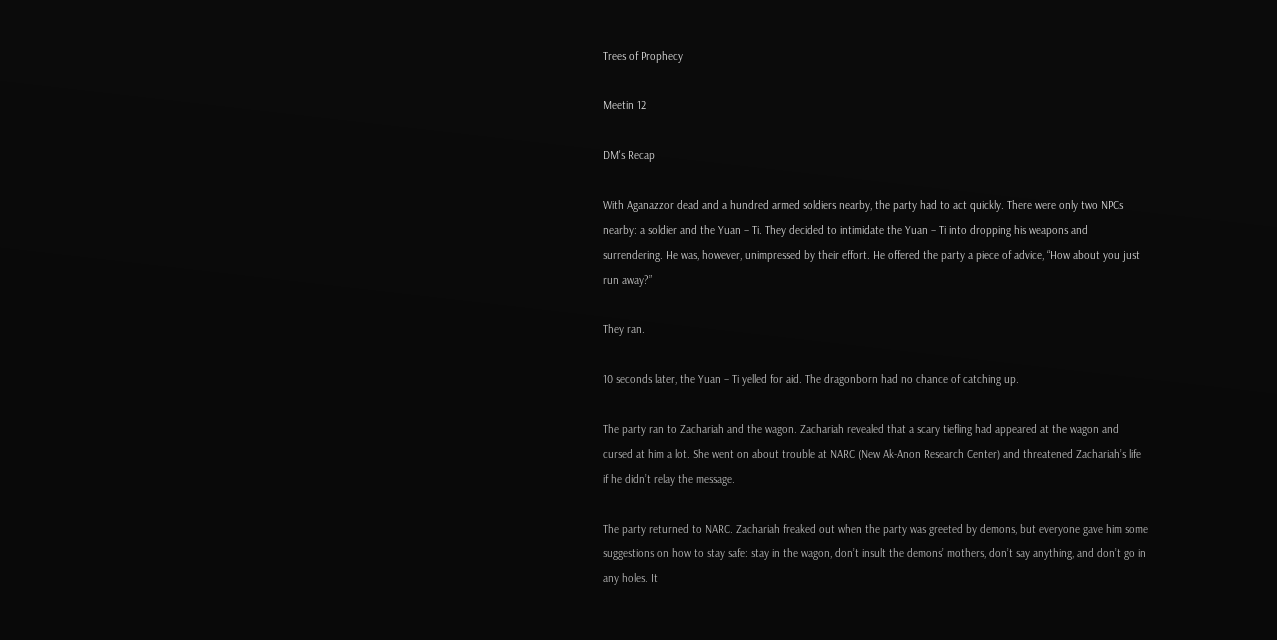Trees of Prophecy

Meetin 12

DM's Recap

With Aganazzor dead and a hundred armed soldiers nearby, the party had to act quickly. There were only two NPCs nearby: a soldier and the Yuan – Ti. They decided to intimidate the Yuan – Ti into dropping his weapons and surrendering. He was, however, unimpressed by their effort. He offered the party a piece of advice, “How about you just run away?”

They ran.

10 seconds later, the Yuan – Ti yelled for aid. The dragonborn had no chance of catching up.

The party ran to Zachariah and the wagon. Zachariah revealed that a scary tiefling had appeared at the wagon and cursed at him a lot. She went on about trouble at NARC (New Ak-Anon Research Center) and threatened Zachariah’s life if he didn’t relay the message.

The party returned to NARC. Zachariah freaked out when the party was greeted by demons, but everyone gave him some suggestions on how to stay safe: stay in the wagon, don’t insult the demons’ mothers, don’t say anything, and don’t go in any holes. It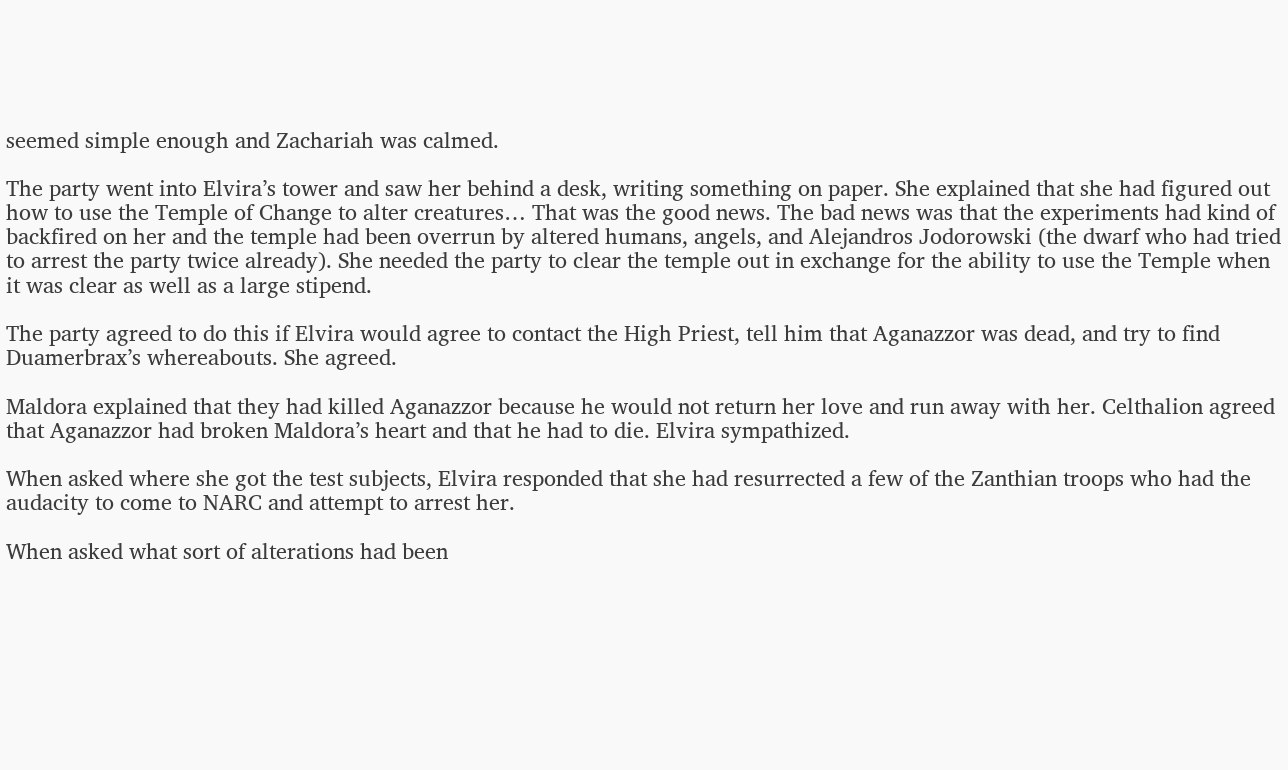seemed simple enough and Zachariah was calmed.

The party went into Elvira’s tower and saw her behind a desk, writing something on paper. She explained that she had figured out how to use the Temple of Change to alter creatures… That was the good news. The bad news was that the experiments had kind of backfired on her and the temple had been overrun by altered humans, angels, and Alejandros Jodorowski (the dwarf who had tried to arrest the party twice already). She needed the party to clear the temple out in exchange for the ability to use the Temple when it was clear as well as a large stipend.

The party agreed to do this if Elvira would agree to contact the High Priest, tell him that Aganazzor was dead, and try to find Duamerbrax’s whereabouts. She agreed.

Maldora explained that they had killed Aganazzor because he would not return her love and run away with her. Celthalion agreed that Aganazzor had broken Maldora’s heart and that he had to die. Elvira sympathized.

When asked where she got the test subjects, Elvira responded that she had resurrected a few of the Zanthian troops who had the audacity to come to NARC and attempt to arrest her.

When asked what sort of alterations had been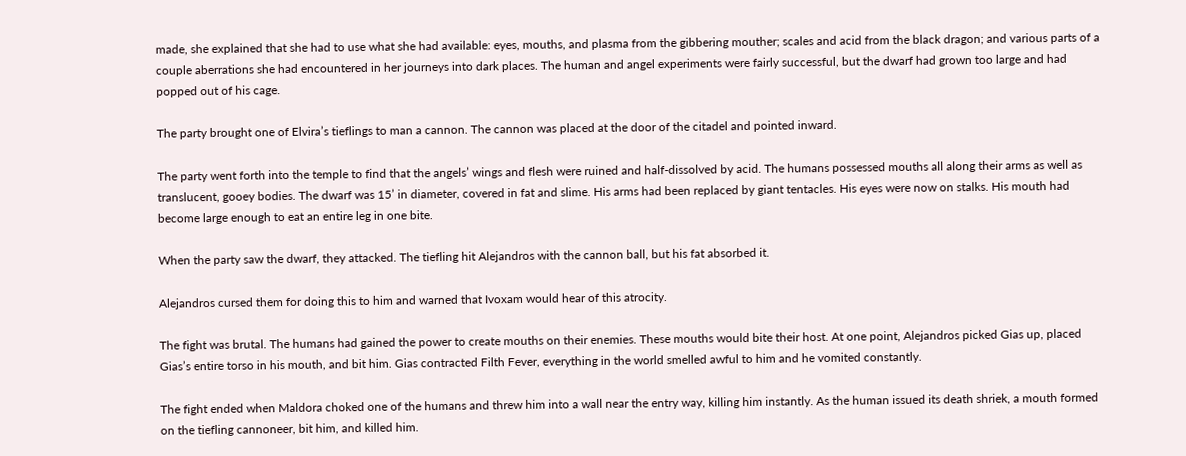made, she explained that she had to use what she had available: eyes, mouths, and plasma from the gibbering mouther; scales and acid from the black dragon; and various parts of a couple aberrations she had encountered in her journeys into dark places. The human and angel experiments were fairly successful, but the dwarf had grown too large and had popped out of his cage.

The party brought one of Elvira’s tieflings to man a cannon. The cannon was placed at the door of the citadel and pointed inward.

The party went forth into the temple to find that the angels’ wings and flesh were ruined and half-dissolved by acid. The humans possessed mouths all along their arms as well as translucent, gooey bodies. The dwarf was 15’ in diameter, covered in fat and slime. His arms had been replaced by giant tentacles. His eyes were now on stalks. His mouth had become large enough to eat an entire leg in one bite.

When the party saw the dwarf, they attacked. The tiefling hit Alejandros with the cannon ball, but his fat absorbed it.

Alejandros cursed them for doing this to him and warned that Ivoxam would hear of this atrocity.

The fight was brutal. The humans had gained the power to create mouths on their enemies. These mouths would bite their host. At one point, Alejandros picked Gias up, placed Gias’s entire torso in his mouth, and bit him. Gias contracted Filth Fever, everything in the world smelled awful to him and he vomited constantly.

The fight ended when Maldora choked one of the humans and threw him into a wall near the entry way, killing him instantly. As the human issued its death shriek, a mouth formed on the tiefling cannoneer, bit him, and killed him.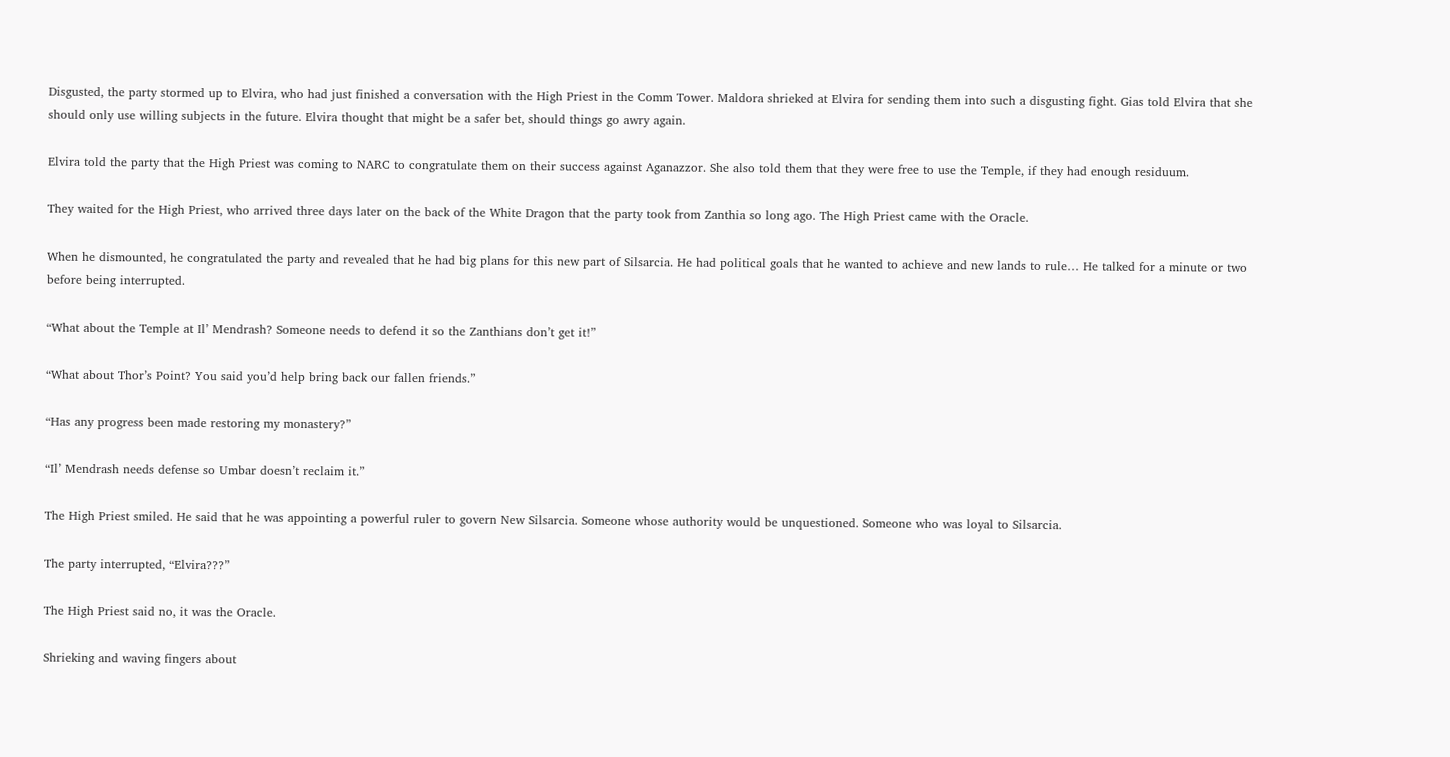Disgusted, the party stormed up to Elvira, who had just finished a conversation with the High Priest in the Comm Tower. Maldora shrieked at Elvira for sending them into such a disgusting fight. Gias told Elvira that she should only use willing subjects in the future. Elvira thought that might be a safer bet, should things go awry again.

Elvira told the party that the High Priest was coming to NARC to congratulate them on their success against Aganazzor. She also told them that they were free to use the Temple, if they had enough residuum.

They waited for the High Priest, who arrived three days later on the back of the White Dragon that the party took from Zanthia so long ago. The High Priest came with the Oracle.

When he dismounted, he congratulated the party and revealed that he had big plans for this new part of Silsarcia. He had political goals that he wanted to achieve and new lands to rule… He talked for a minute or two before being interrupted.

“What about the Temple at Il’ Mendrash? Someone needs to defend it so the Zanthians don’t get it!”

“What about Thor’s Point? You said you’d help bring back our fallen friends.”

“Has any progress been made restoring my monastery?”

“Il’ Mendrash needs defense so Umbar doesn’t reclaim it.”

The High Priest smiled. He said that he was appointing a powerful ruler to govern New Silsarcia. Someone whose authority would be unquestioned. Someone who was loyal to Silsarcia.

The party interrupted, “Elvira???”

The High Priest said no, it was the Oracle.

Shrieking and waving fingers about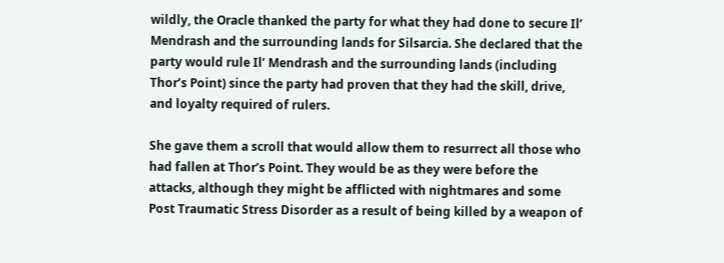wildly, the Oracle thanked the party for what they had done to secure Il’ Mendrash and the surrounding lands for Silsarcia. She declared that the party would rule Il’ Mendrash and the surrounding lands (including Thor’s Point) since the party had proven that they had the skill, drive, and loyalty required of rulers.

She gave them a scroll that would allow them to resurrect all those who had fallen at Thor’s Point. They would be as they were before the attacks, although they might be afflicted with nightmares and some Post Traumatic Stress Disorder as a result of being killed by a weapon of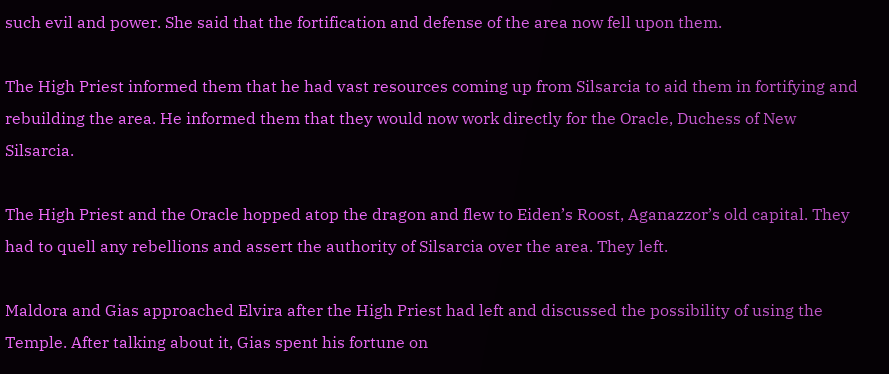such evil and power. She said that the fortification and defense of the area now fell upon them.

The High Priest informed them that he had vast resources coming up from Silsarcia to aid them in fortifying and rebuilding the area. He informed them that they would now work directly for the Oracle, Duchess of New Silsarcia.

The High Priest and the Oracle hopped atop the dragon and flew to Eiden’s Roost, Aganazzor’s old capital. They had to quell any rebellions and assert the authority of Silsarcia over the area. They left.

Maldora and Gias approached Elvira after the High Priest had left and discussed the possibility of using the Temple. After talking about it, Gias spent his fortune on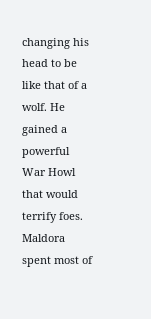changing his head to be like that of a wolf. He gained a powerful War Howl that would terrify foes. Maldora spent most of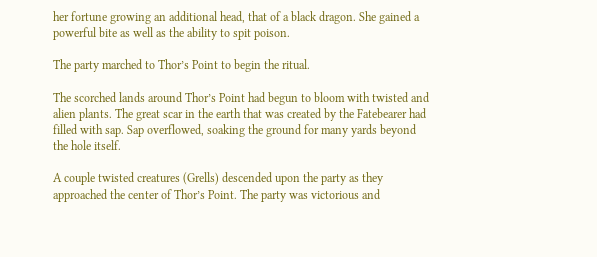her fortune growing an additional head, that of a black dragon. She gained a powerful bite as well as the ability to spit poison.

The party marched to Thor’s Point to begin the ritual.

The scorched lands around Thor’s Point had begun to bloom with twisted and alien plants. The great scar in the earth that was created by the Fatebearer had filled with sap. Sap overflowed, soaking the ground for many yards beyond the hole itself.

A couple twisted creatures (Grells) descended upon the party as they approached the center of Thor’s Point. The party was victorious and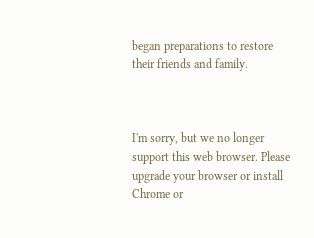began preparations to restore their friends and family.



I'm sorry, but we no longer support this web browser. Please upgrade your browser or install Chrome or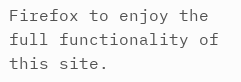Firefox to enjoy the full functionality of this site.